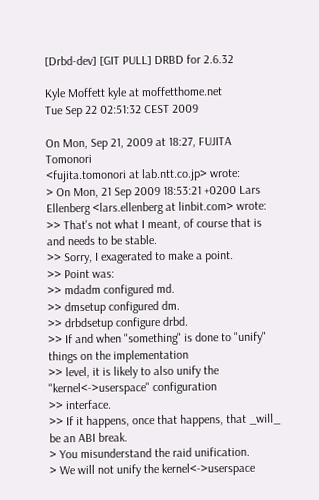[Drbd-dev] [GIT PULL] DRBD for 2.6.32

Kyle Moffett kyle at moffetthome.net
Tue Sep 22 02:51:32 CEST 2009

On Mon, Sep 21, 2009 at 18:27, FUJITA Tomonori
<fujita.tomonori at lab.ntt.co.jp> wrote:
> On Mon, 21 Sep 2009 18:53:21 +0200 Lars Ellenberg <lars.ellenberg at linbit.com> wrote:
>> That's not what I meant, of course that is and needs to be stable.
>> Sorry, I exagerated to make a point.
>> Point was:
>> mdadm configured md.
>> dmsetup configured dm.
>> drbdsetup configure drbd.
>> If and when "something" is done to "unify" things on the implementation
>> level, it is likely to also unify the "kernel<->userspace" configuration
>> interface.
>> If it happens, once that happens, that _will_ be an ABI break.
> You misunderstand the raid unification.
> We will not unify the kernel<->userspace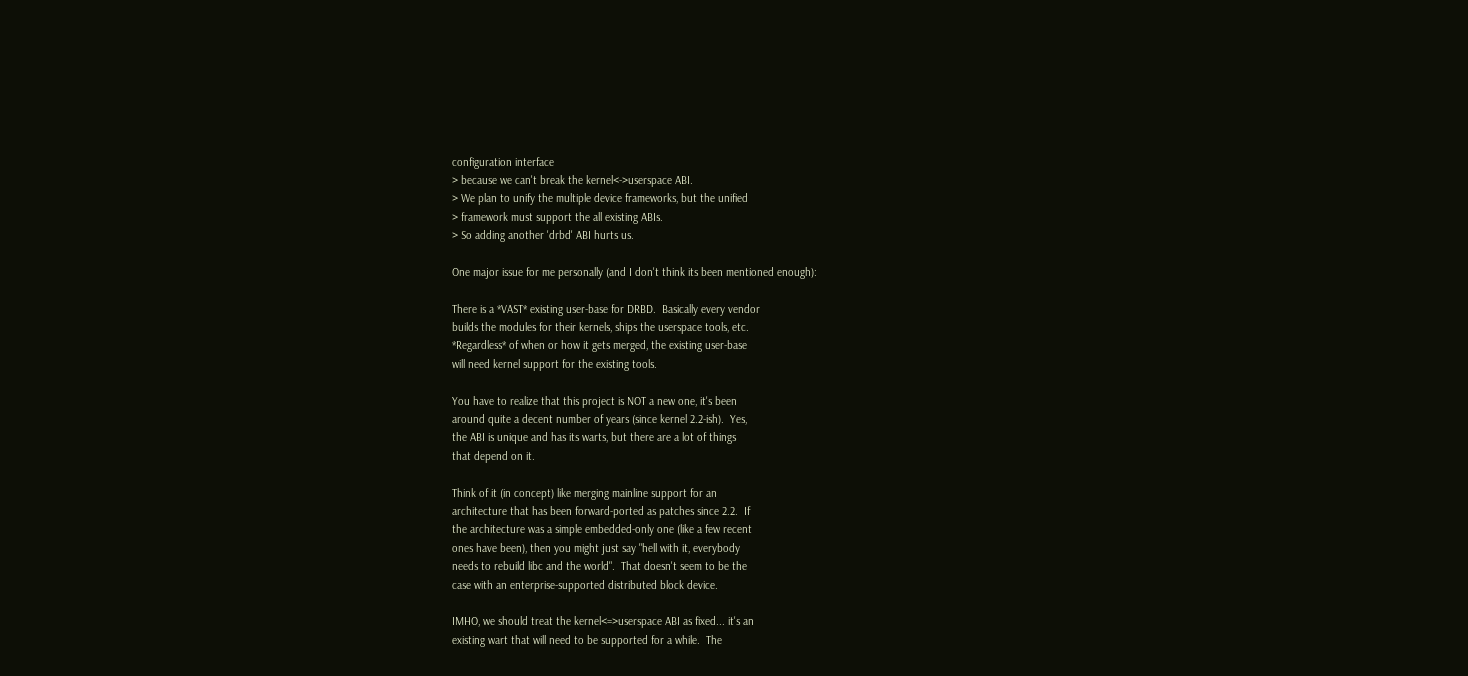configuration interface
> because we can't break the kernel<->userspace ABI.
> We plan to unify the multiple device frameworks, but the unified
> framework must support the all existing ABIs.
> So adding another 'drbd' ABI hurts us.

One major issue for me personally (and I don't think its been mentioned enough):

There is a *VAST* existing user-base for DRBD.  Basically every vendor
builds the modules for their kernels, ships the userspace tools, etc.
*Regardless* of when or how it gets merged, the existing user-base
will need kernel support for the existing tools.

You have to realize that this project is NOT a new one, it's been
around quite a decent number of years (since kernel 2.2-ish).  Yes,
the ABI is unique and has its warts, but there are a lot of things
that depend on it.

Think of it (in concept) like merging mainline support for an
architecture that has been forward-ported as patches since 2.2.  If
the architecture was a simple embedded-only one (like a few recent
ones have been), then you might just say "hell with it, everybody
needs to rebuild libc and the world".  That doesn't seem to be the
case with an enterprise-supported distributed block device.

IMHO, we should treat the kernel<=>userspace ABI as fixed... it's an
existing wart that will need to be supported for a while.  The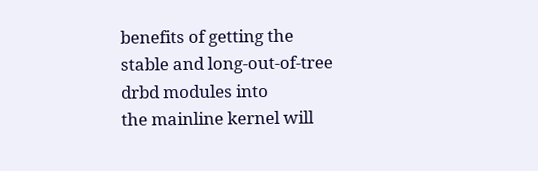benefits of getting the stable and long-out-of-tree drbd modules into
the mainline kernel will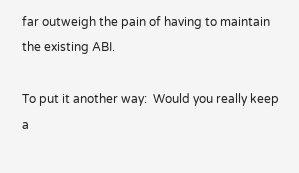far outweigh the pain of having to maintain
the existing ABI.

To put it another way:  Would you really keep a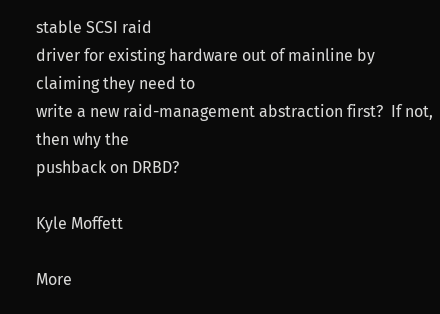stable SCSI raid
driver for existing hardware out of mainline by claiming they need to
write a new raid-management abstraction first?  If not, then why the
pushback on DRBD?

Kyle Moffett

More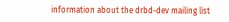information about the drbd-dev mailing list